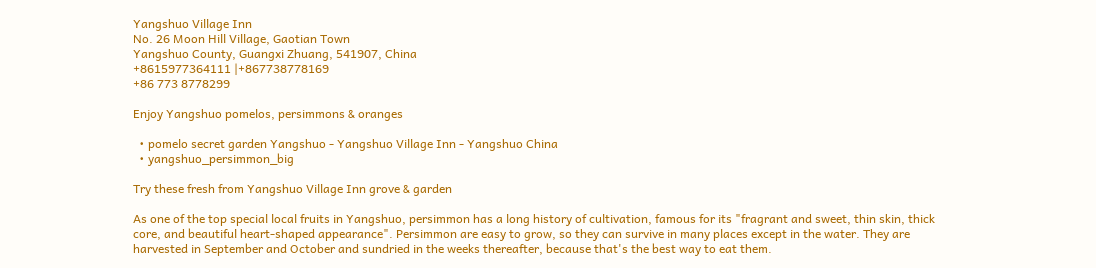Yangshuo Village Inn
No. 26 Moon Hill Village, Gaotian Town
Yangshuo County, Guangxi Zhuang, 541907, China
+8615977364111 |+867738778169
+86 773 8778299

Enjoy Yangshuo pomelos, persimmons & oranges

  • pomelo secret garden Yangshuo - Yangshuo Village Inn - Yangshuo China
  • yangshuo_persimmon_big

Try these fresh from Yangshuo Village Inn grove & garden

As one of the top special local fruits in Yangshuo, persimmon has a long history of cultivation, famous for its "fragrant and sweet, thin skin, thick core, and beautiful heart-shaped appearance". Persimmon are easy to grow, so they can survive in many places except in the water. They are harvested in September and October and sundried in the weeks thereafter, because that's the best way to eat them.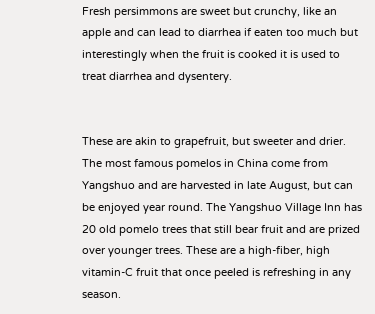Fresh persimmons are sweet but crunchy, like an apple and can lead to diarrhea if eaten too much but interestingly when the fruit is cooked it is used to treat diarrhea and dysentery.


These are akin to grapefruit, but sweeter and drier. The most famous pomelos in China come from Yangshuo and are harvested in late August, but can be enjoyed year round. The Yangshuo Village Inn has 20 old pomelo trees that still bear fruit and are prized over younger trees. These are a high-fiber, high vitamin-C fruit that once peeled is refreshing in any season.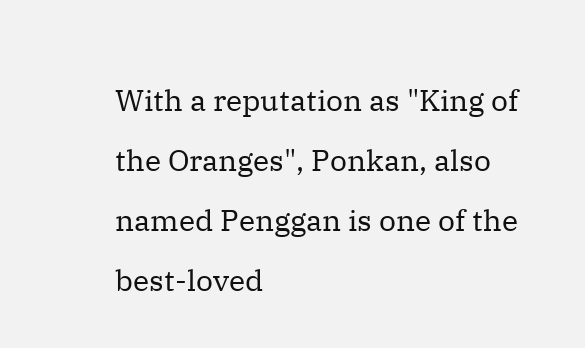With a reputation as "King of the Oranges", Ponkan, also named Penggan is one of the best-loved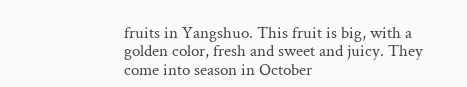fruits in Yangshuo. This fruit is big, with a golden color, fresh and sweet and juicy. They come into season in October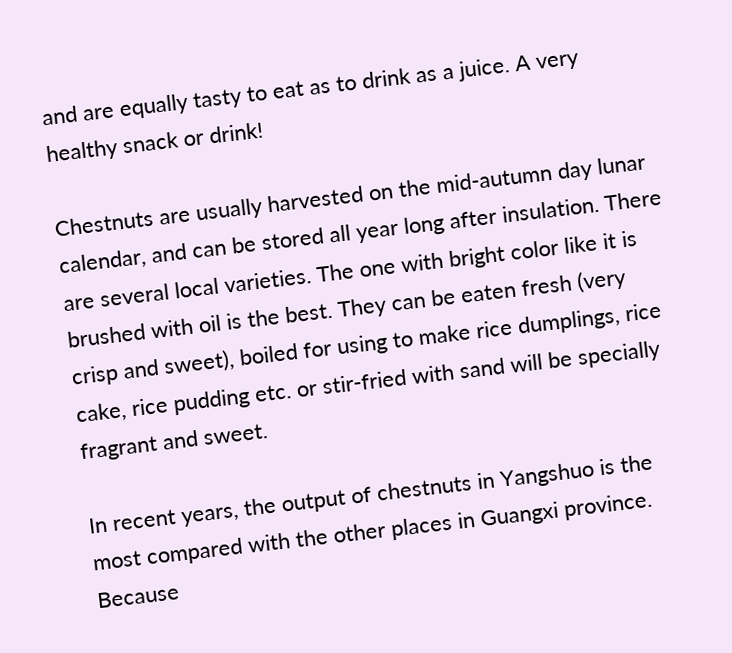and are equally tasty to eat as to drink as a juice. A very healthy snack or drink!

Chestnuts are usually harvested on the mid-autumn day lunar calendar, and can be stored all year long after insulation. There are several local varieties. The one with bright color like it is brushed with oil is the best. They can be eaten fresh (very crisp and sweet), boiled for using to make rice dumplings, rice cake, rice pudding etc. or stir-fried with sand will be specially fragrant and sweet.

In recent years, the output of chestnuts in Yangshuo is the most compared with the other places in Guangxi province. Because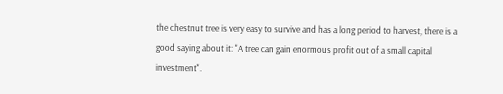the chestnut tree is very easy to survive and has a long period to harvest, there is a good saying about it: "A tree can gain enormous profit out of a small capital investment".